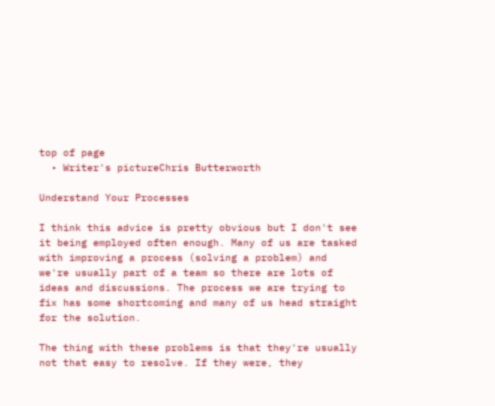top of page
  • Writer's pictureChris Butterworth

Understand Your Processes

I think this advice is pretty obvious but I don't see it being employed often enough. Many of us are tasked with improving a process (solving a problem) and we're usually part of a team so there are lots of ideas and discussions. The process we are trying to fix has some shortcoming and many of us head straight for the solution.

The thing with these problems is that they're usually not that easy to resolve. If they were, they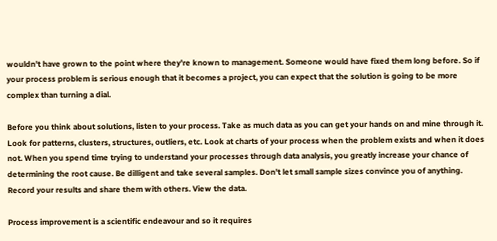wouldn't have grown to the point where they're known to management. Someone would have fixed them long before. So if your process problem is serious enough that it becomes a project, you can expect that the solution is going to be more complex than turning a dial.

Before you think about solutions, listen to your process. Take as much data as you can get your hands on and mine through it. Look for patterns, clusters, structures, outliers, etc. Look at charts of your process when the problem exists and when it does not. When you spend time trying to understand your processes through data analysis, you greatly increase your chance of determining the root cause. Be dilligent and take several samples. Don't let small sample sizes convince you of anything. Record your results and share them with others. View the data.

Process improvement is a scientific endeavour and so it requires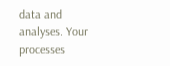data and analyses. Your processes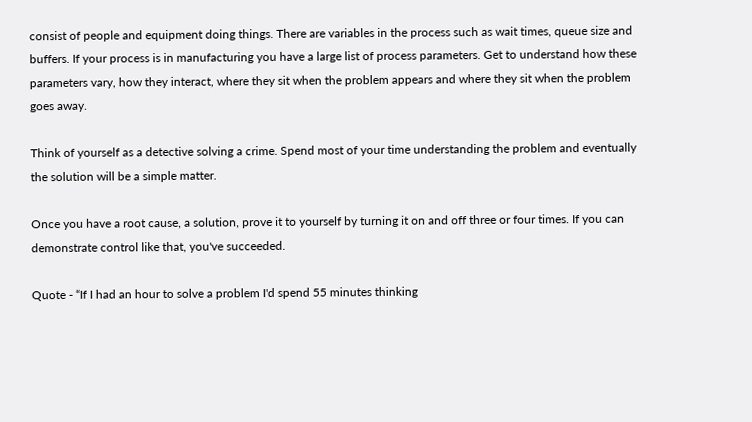consist of people and equipment doing things. There are variables in the process such as wait times, queue size and buffers. If your process is in manufacturing you have a large list of process parameters. Get to understand how these parameters vary, how they interact, where they sit when the problem appears and where they sit when the problem goes away.

Think of yourself as a detective solving a crime. Spend most of your time understanding the problem and eventually the solution will be a simple matter.

Once you have a root cause, a solution, prove it to yourself by turning it on and off three or four times. If you can demonstrate control like that, you've succeeded.

Quote - “If I had an hour to solve a problem I'd spend 55 minutes thinking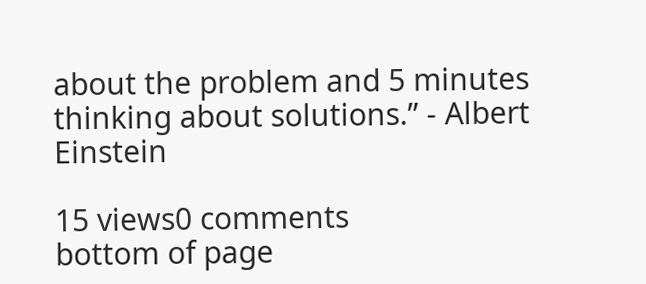about the problem and 5 minutes thinking about solutions.” - Albert Einstein

15 views0 comments
bottom of page